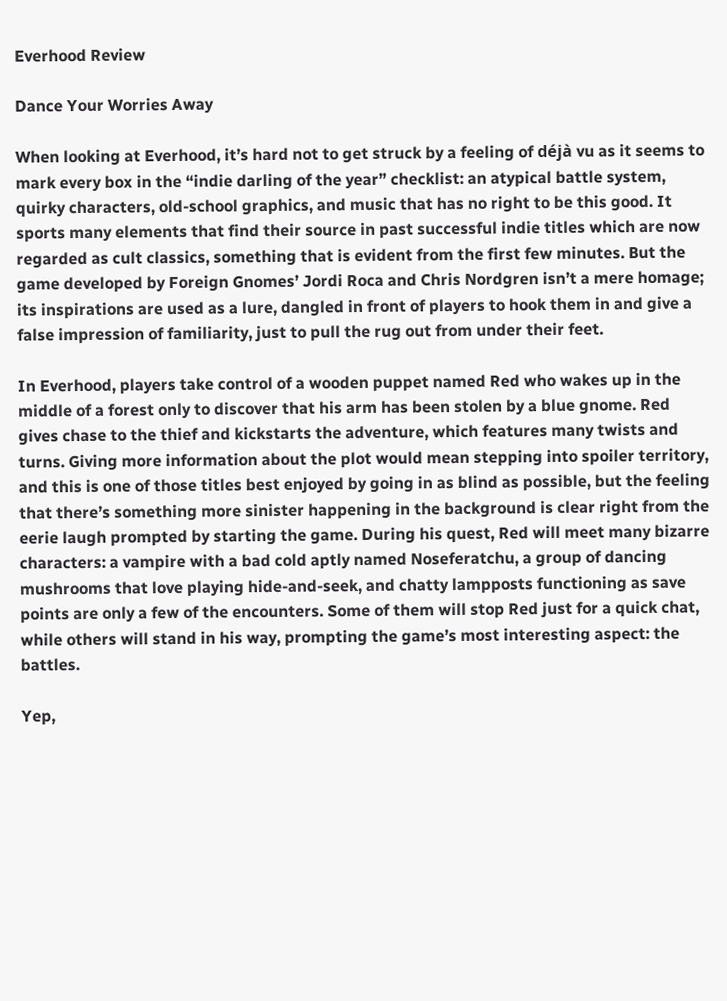Everhood Review

Dance Your Worries Away

When looking at Everhood, it’s hard not to get struck by a feeling of déjà vu as it seems to mark every box in the “indie darling of the year” checklist: an atypical battle system, quirky characters, old-school graphics, and music that has no right to be this good. It sports many elements that find their source in past successful indie titles which are now regarded as cult classics, something that is evident from the first few minutes. But the game developed by Foreign Gnomes’ Jordi Roca and Chris Nordgren isn’t a mere homage; its inspirations are used as a lure, dangled in front of players to hook them in and give a false impression of familiarity, just to pull the rug out from under their feet.

In Everhood, players take control of a wooden puppet named Red who wakes up in the middle of a forest only to discover that his arm has been stolen by a blue gnome. Red gives chase to the thief and kickstarts the adventure, which features many twists and turns. Giving more information about the plot would mean stepping into spoiler territory, and this is one of those titles best enjoyed by going in as blind as possible, but the feeling that there’s something more sinister happening in the background is clear right from the eerie laugh prompted by starting the game. During his quest, Red will meet many bizarre characters: a vampire with a bad cold aptly named Noseferatchu, a group of dancing mushrooms that love playing hide-and-seek, and chatty lampposts functioning as save points are only a few of the encounters. Some of them will stop Red just for a quick chat, while others will stand in his way, prompting the game’s most interesting aspect: the battles.

Yep,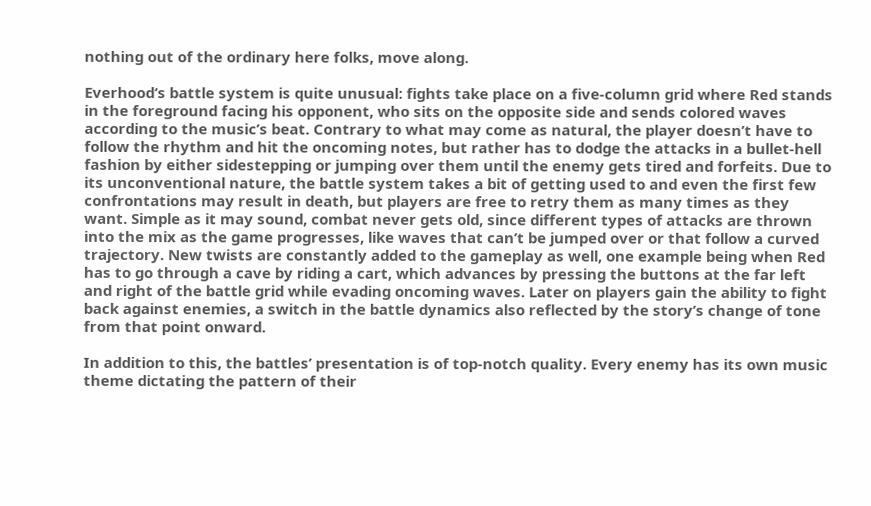nothing out of the ordinary here folks, move along.

Everhood‘s battle system is quite unusual: fights take place on a five-column grid where Red stands in the foreground facing his opponent, who sits on the opposite side and sends colored waves according to the music’s beat. Contrary to what may come as natural, the player doesn’t have to follow the rhythm and hit the oncoming notes, but rather has to dodge the attacks in a bullet-hell fashion by either sidestepping or jumping over them until the enemy gets tired and forfeits. Due to its unconventional nature, the battle system takes a bit of getting used to and even the first few confrontations may result in death, but players are free to retry them as many times as they want. Simple as it may sound, combat never gets old, since different types of attacks are thrown into the mix as the game progresses, like waves that can’t be jumped over or that follow a curved trajectory. New twists are constantly added to the gameplay as well, one example being when Red has to go through a cave by riding a cart, which advances by pressing the buttons at the far left and right of the battle grid while evading oncoming waves. Later on players gain the ability to fight back against enemies, a switch in the battle dynamics also reflected by the story’s change of tone from that point onward.

In addition to this, the battles’ presentation is of top-notch quality. Every enemy has its own music theme dictating the pattern of their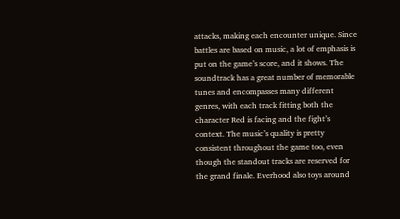attacks, making each encounter unique. Since battles are based on music, a lot of emphasis is put on the game’s score, and it shows. The soundtrack has a great number of memorable tunes and encompasses many different genres, with each track fitting both the character Red is facing and the fight’s context. The music’s quality is pretty consistent throughout the game too, even though the standout tracks are reserved for the grand finale. Everhood also toys around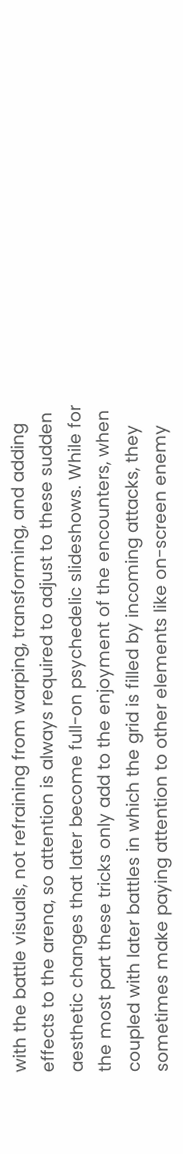with the battle visuals, not refraining from warping, transforming, and adding effects to the arena, so attention is always required to adjust to these sudden aesthetic changes that later become full-on psychedelic slideshows. While for the most part these tricks only add to the enjoyment of the encounters, when coupled with later battles in which the grid is filled by incoming attacks, they sometimes make paying attention to other elements like on-screen enemy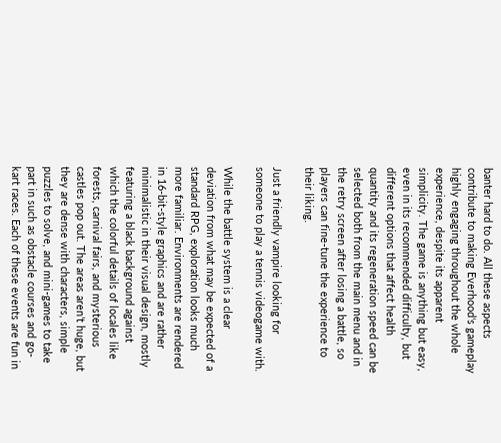banter hard to do. All these aspects contribute to making Everhood‘s gameplay highly engaging throughout the whole experience, despite its apparent simplicity. The game is anything but easy, even in its recommended difficulty, but different options that affect health quantity and its regeneration speed can be selected both from the main menu and in the retry screen after losing a battle, so players can fine-tune the experience to their liking.

Just a friendly vampire looking for someone to play a tennis videogame with.

While the battle system is a clear deviation from what may be expected of a standard RPG, exploration looks much more familiar. Environments are rendered in 16-bit-style graphics and are rather minimalistic in their visual design, mostly featuring a black background against which the colorful details of locales like forests, carnival fairs, and mysterious castles pop out. The areas aren’t huge, but they are dense with characters, simple puzzles to solve, and mini-games to take part in such as obstacle courses and go-kart races. Each of these events are fun in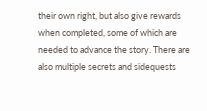their own right, but also give rewards when completed, some of which are needed to advance the story. There are also multiple secrets and sidequests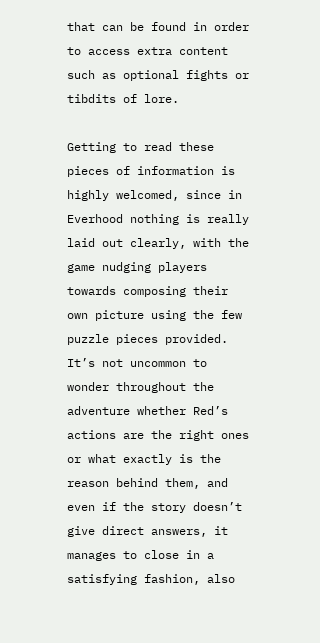that can be found in order to access extra content such as optional fights or tibdits of lore.

Getting to read these pieces of information is highly welcomed, since in Everhood nothing is really laid out clearly, with the game nudging players towards composing their own picture using the few puzzle pieces provided. It’s not uncommon to wonder throughout the adventure whether Red’s actions are the right ones or what exactly is the reason behind them, and even if the story doesn’t give direct answers, it manages to close in a satisfying fashion, also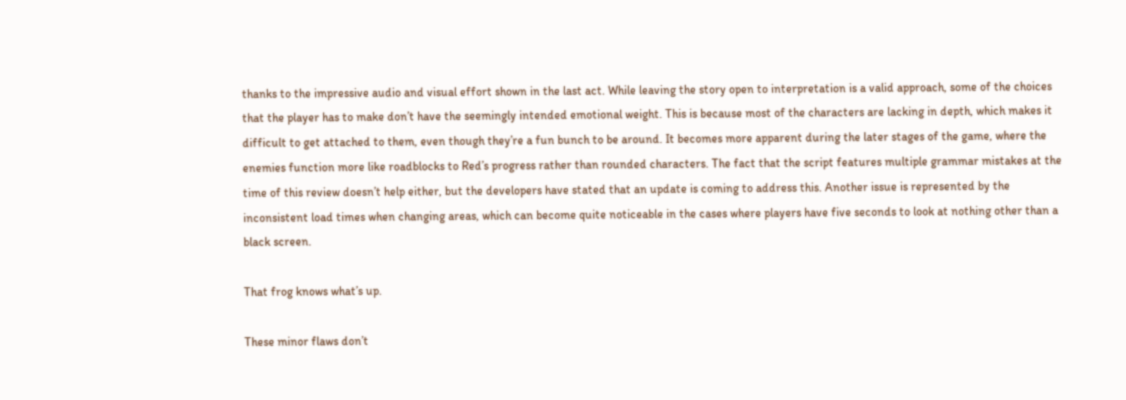thanks to the impressive audio and visual effort shown in the last act. While leaving the story open to interpretation is a valid approach, some of the choices that the player has to make don’t have the seemingly intended emotional weight. This is because most of the characters are lacking in depth, which makes it difficult to get attached to them, even though they’re a fun bunch to be around. It becomes more apparent during the later stages of the game, where the enemies function more like roadblocks to Red’s progress rather than rounded characters. The fact that the script features multiple grammar mistakes at the time of this review doesn’t help either, but the developers have stated that an update is coming to address this. Another issue is represented by the inconsistent load times when changing areas, which can become quite noticeable in the cases where players have five seconds to look at nothing other than a black screen.

That frog knows what’s up.

These minor flaws don’t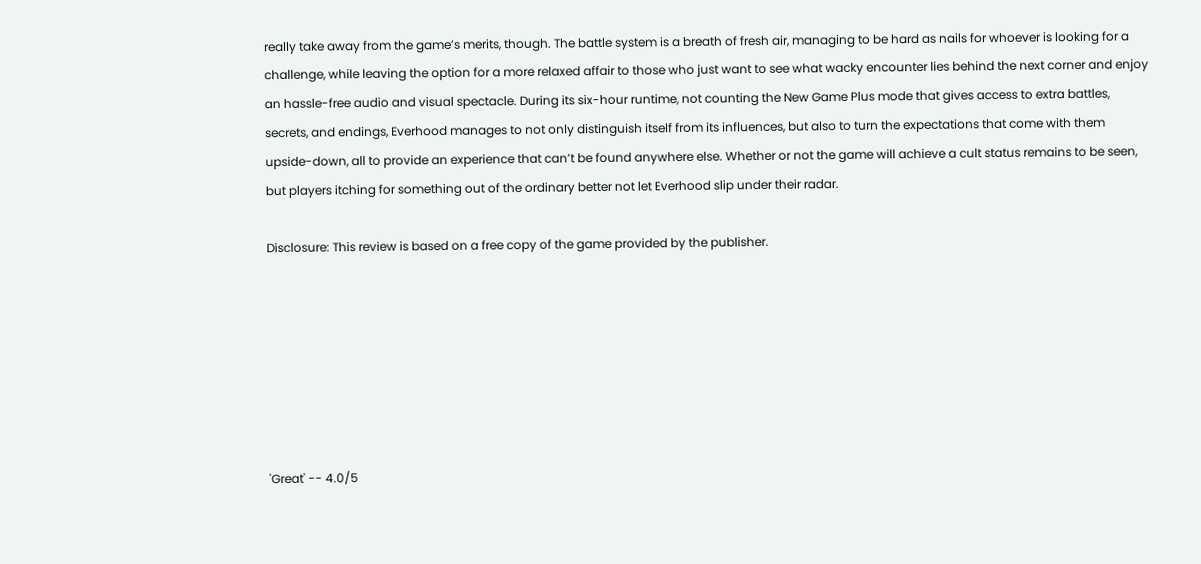really take away from the game’s merits, though. The battle system is a breath of fresh air, managing to be hard as nails for whoever is looking for a challenge, while leaving the option for a more relaxed affair to those who just want to see what wacky encounter lies behind the next corner and enjoy an hassle-free audio and visual spectacle. During its six-hour runtime, not counting the New Game Plus mode that gives access to extra battles, secrets, and endings, Everhood manages to not only distinguish itself from its influences, but also to turn the expectations that come with them upside-down, all to provide an experience that can’t be found anywhere else. Whether or not the game will achieve a cult status remains to be seen, but players itching for something out of the ordinary better not let Everhood slip under their radar.

Disclosure: This review is based on a free copy of the game provided by the publisher.







'Great' -- 4.0/5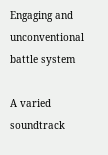Engaging and unconventional battle system

A varied soundtrack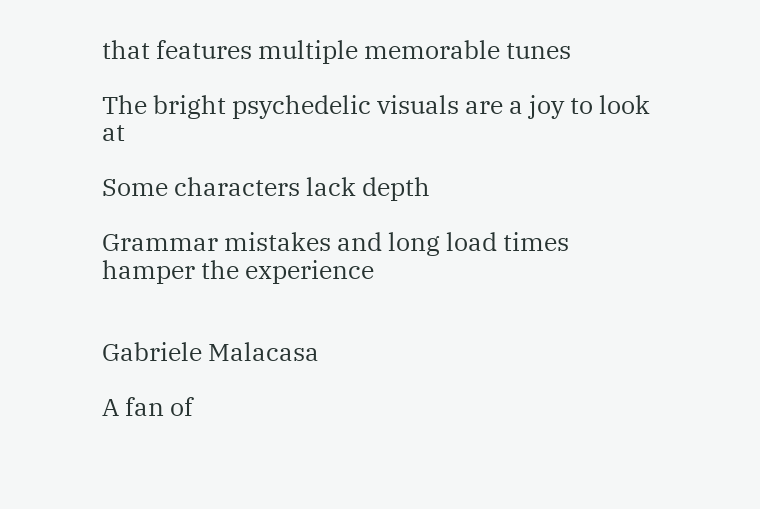that features multiple memorable tunes

The bright psychedelic visuals are a joy to look at

Some characters lack depth

Grammar mistakes and long load times hamper the experience


Gabriele Malacasa

A fan of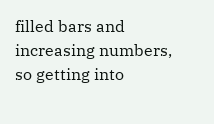filled bars and increasing numbers, so getting into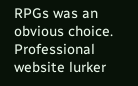RPGs was an obvious choice. Professional website lurker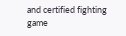and certified fighting game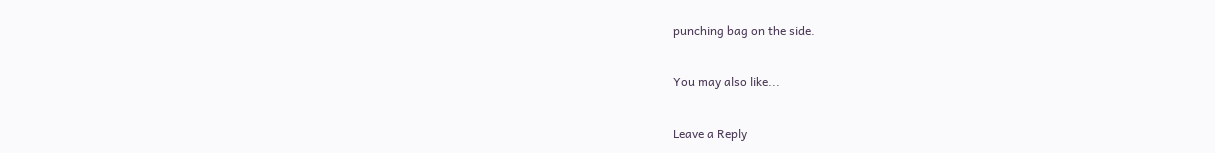punching bag on the side.

You may also like...

Leave a Reply